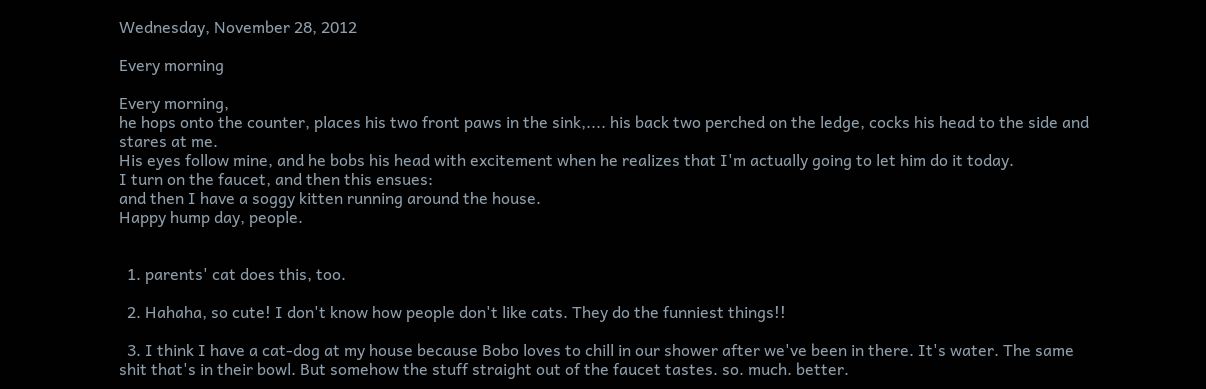Wednesday, November 28, 2012

Every morning

Every morning,
he hops onto the counter, places his two front paws in the sink,.... his back two perched on the ledge, cocks his head to the side and stares at me.
His eyes follow mine, and he bobs his head with excitement when he realizes that I'm actually going to let him do it today.
I turn on the faucet, and then this ensues:
and then I have a soggy kitten running around the house.
Happy hump day, people.


  1. parents' cat does this, too.

  2. Hahaha, so cute! I don't know how people don't like cats. They do the funniest things!!

  3. I think I have a cat-dog at my house because Bobo loves to chill in our shower after we've been in there. It's water. The same shit that's in their bowl. But somehow the stuff straight out of the faucet tastes. so. much. better.